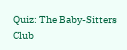Quiz: The Baby-Sitters Club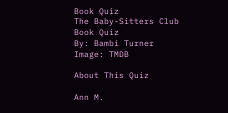Book Quiz
The Baby-Sitters Club Book Quiz
By: Bambi Turner
Image: TMDB

About This Quiz

Ann M.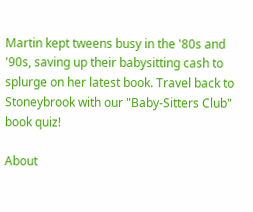Martin kept tweens busy in the '80s and '90s, saving up their babysitting cash to splurge on her latest book. Travel back to Stoneybrook with our "Baby-Sitters Club" book quiz!

About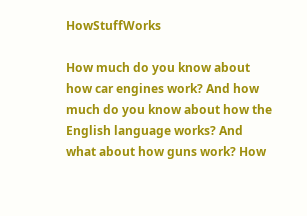HowStuffWorks

How much do you know about how car engines work? And how much do you know about how the English language works? And what about how guns work? How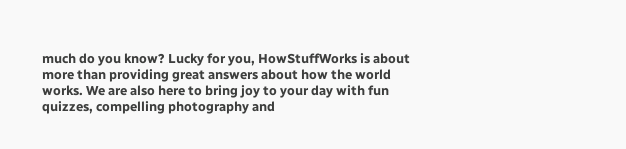much do you know? Lucky for you, HowStuffWorks is about more than providing great answers about how the world works. We are also here to bring joy to your day with fun quizzes, compelling photography and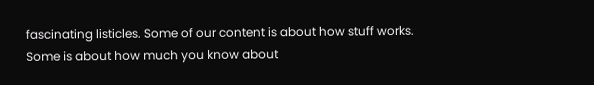fascinating listicles. Some of our content is about how stuff works. Some is about how much you know about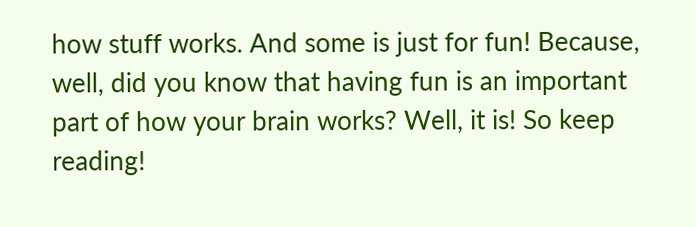how stuff works. And some is just for fun! Because, well, did you know that having fun is an important part of how your brain works? Well, it is! So keep reading!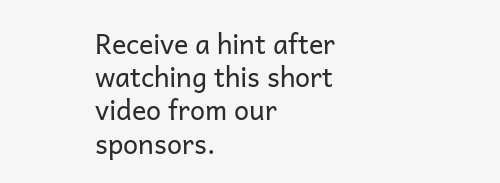Receive a hint after watching this short video from our sponsors.